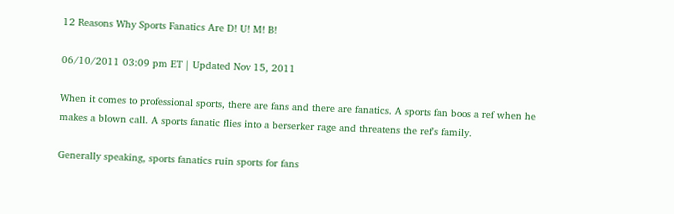12 Reasons Why Sports Fanatics Are D! U! M! B!

06/10/2011 03:09 pm ET | Updated Nov 15, 2011

When it comes to professional sports, there are fans and there are fanatics. A sports fan boos a ref when he makes a blown call. A sports fanatic flies into a berserker rage and threatens the ref's family.

Generally speaking, sports fanatics ruin sports for fans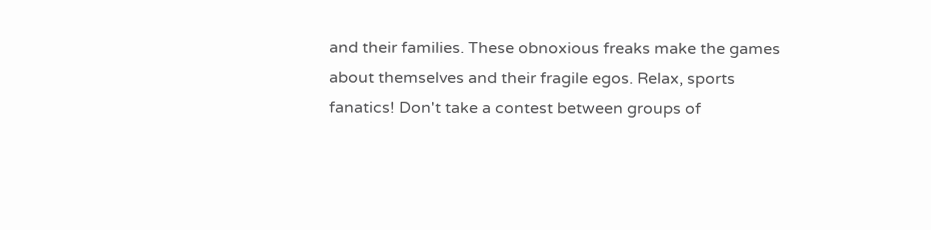and their families. These obnoxious freaks make the games about themselves and their fragile egos. Relax, sports fanatics! Don't take a contest between groups of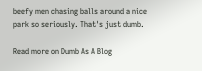beefy men chasing balls around a nice park so seriously. That's just dumb.

Read more on Dumb As A Blog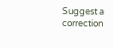Suggest a correction